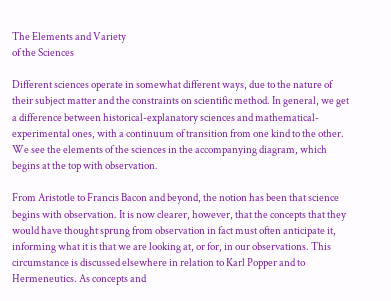The Elements and Variety
of the Sciences

Different sciences operate in somewhat different ways, due to the nature of their subject matter and the constraints on scientific method. In general, we get a difference between historical-explanatory sciences and mathematical-experimental ones, with a continuum of transition from one kind to the other. We see the elements of the sciences in the accompanying diagram, which begins at the top with observation.

From Aristotle to Francis Bacon and beyond, the notion has been that science begins with observation. It is now clearer, however, that the concepts that they would have thought sprung from observation in fact must often anticipate it, informing what it is that we are looking at, or for, in our observations. This circumstance is discussed elsewhere in relation to Karl Popper and to Hermeneutics. As concepts and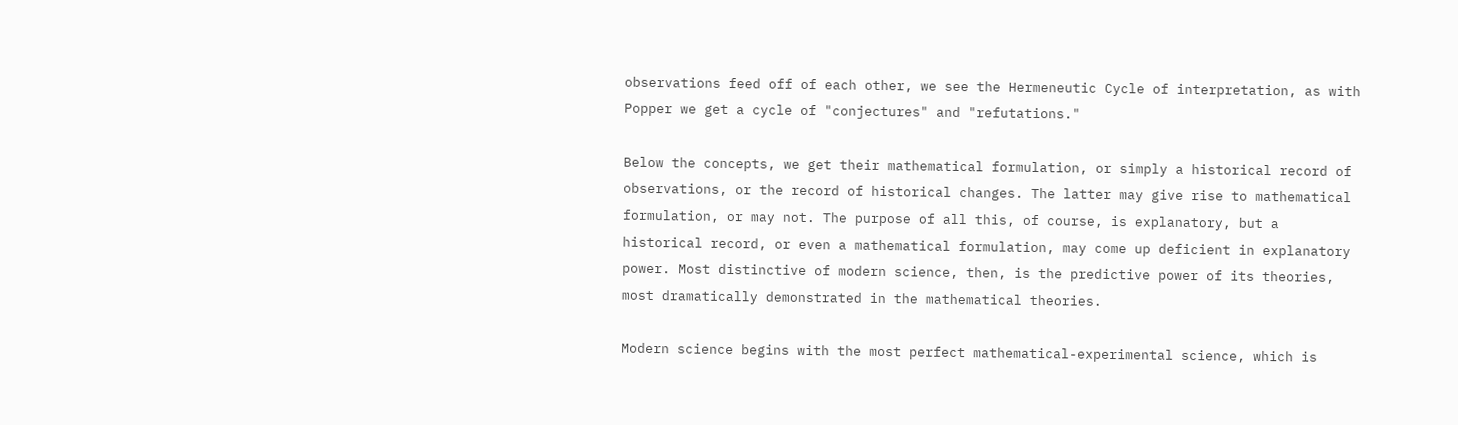observations feed off of each other, we see the Hermeneutic Cycle of interpretation, as with Popper we get a cycle of "conjectures" and "refutations."

Below the concepts, we get their mathematical formulation, or simply a historical record of observations, or the record of historical changes. The latter may give rise to mathematical formulation, or may not. The purpose of all this, of course, is explanatory, but a historical record, or even a mathematical formulation, may come up deficient in explanatory power. Most distinctive of modern science, then, is the predictive power of its theories, most dramatically demonstrated in the mathematical theories.

Modern science begins with the most perfect mathematical-experimental science, which is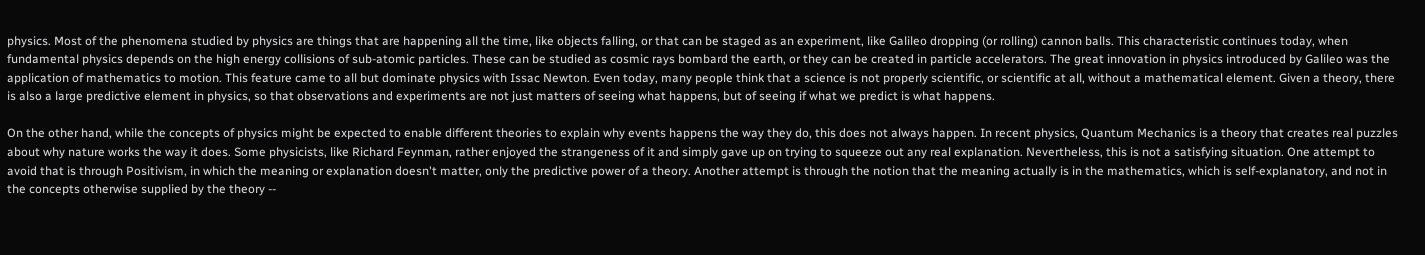physics. Most of the phenomena studied by physics are things that are happening all the time, like objects falling, or that can be staged as an experiment, like Galileo dropping (or rolling) cannon balls. This characteristic continues today, when fundamental physics depends on the high energy collisions of sub-atomic particles. These can be studied as cosmic rays bombard the earth, or they can be created in particle accelerators. The great innovation in physics introduced by Galileo was the application of mathematics to motion. This feature came to all but dominate physics with Issac Newton. Even today, many people think that a science is not properly scientific, or scientific at all, without a mathematical element. Given a theory, there is also a large predictive element in physics, so that observations and experiments are not just matters of seeing what happens, but of seeing if what we predict is what happens.

On the other hand, while the concepts of physics might be expected to enable different theories to explain why events happens the way they do, this does not always happen. In recent physics, Quantum Mechanics is a theory that creates real puzzles about why nature works the way it does. Some physicists, like Richard Feynman, rather enjoyed the strangeness of it and simply gave up on trying to squeeze out any real explanation. Nevertheless, this is not a satisfying situation. One attempt to avoid that is through Positivism, in which the meaning or explanation doesn't matter, only the predictive power of a theory. Another attempt is through the notion that the meaning actually is in the mathematics, which is self-explanatory, and not in the concepts otherwise supplied by the theory --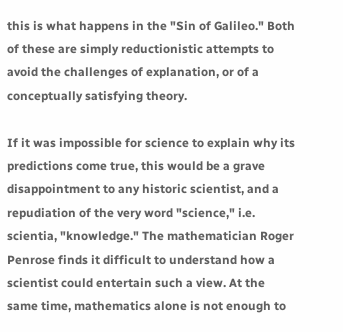this is what happens in the "Sin of Galileo." Both of these are simply reductionistic attempts to avoid the challenges of explanation, or of a conceptually satisfying theory.

If it was impossible for science to explain why its predictions come true, this would be a grave disappointment to any historic scientist, and a repudiation of the very word "science," i.e. scientia, "knowledge." The mathematician Roger Penrose finds it difficult to understand how a scientist could entertain such a view. At the same time, mathematics alone is not enough to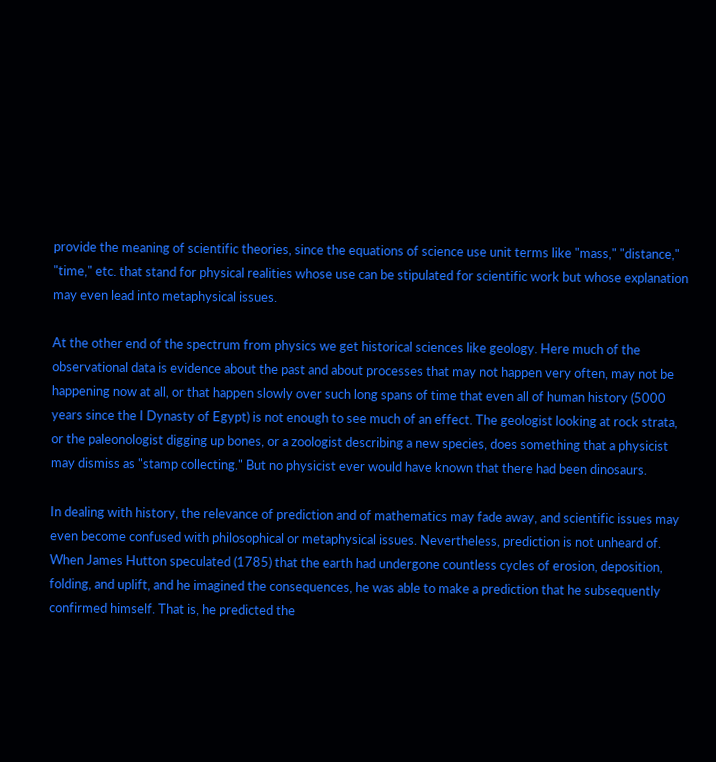provide the meaning of scientific theories, since the equations of science use unit terms like "mass," "distance," "time," etc. that stand for physical realities whose use can be stipulated for scientific work but whose explanation may even lead into metaphysical issues.

At the other end of the spectrum from physics we get historical sciences like geology. Here much of the observational data is evidence about the past and about processes that may not happen very often, may not be happening now at all, or that happen slowly over such long spans of time that even all of human history (5000 years since the I Dynasty of Egypt) is not enough to see much of an effect. The geologist looking at rock strata, or the paleonologist digging up bones, or a zoologist describing a new species, does something that a physicist may dismiss as "stamp collecting." But no physicist ever would have known that there had been dinosaurs.

In dealing with history, the relevance of prediction and of mathematics may fade away, and scientific issues may even become confused with philosophical or metaphysical issues. Nevertheless, prediction is not unheard of. When James Hutton speculated (1785) that the earth had undergone countless cycles of erosion, deposition, folding, and uplift, and he imagined the consequences, he was able to make a prediction that he subsequently confirmed himself. That is, he predicted the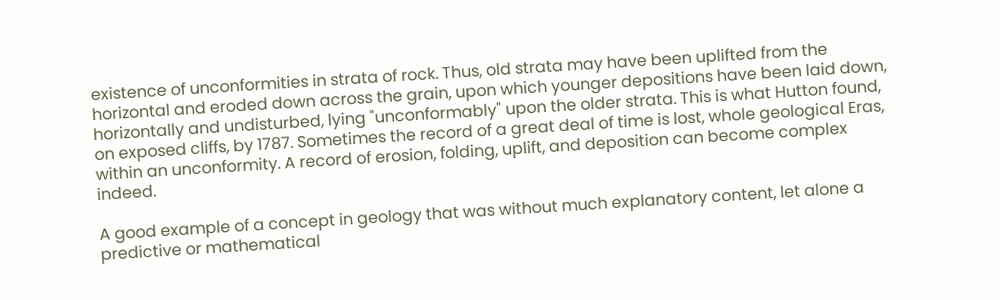existence of unconformities in strata of rock. Thus, old strata may have been uplifted from the horizontal and eroded down across the grain, upon which younger depositions have been laid down, horizontally and undisturbed, lying "unconformably" upon the older strata. This is what Hutton found, on exposed cliffs, by 1787. Sometimes the record of a great deal of time is lost, whole geological Eras, within an unconformity. A record of erosion, folding, uplift, and deposition can become complex indeed.

A good example of a concept in geology that was without much explanatory content, let alone a predictive or mathematical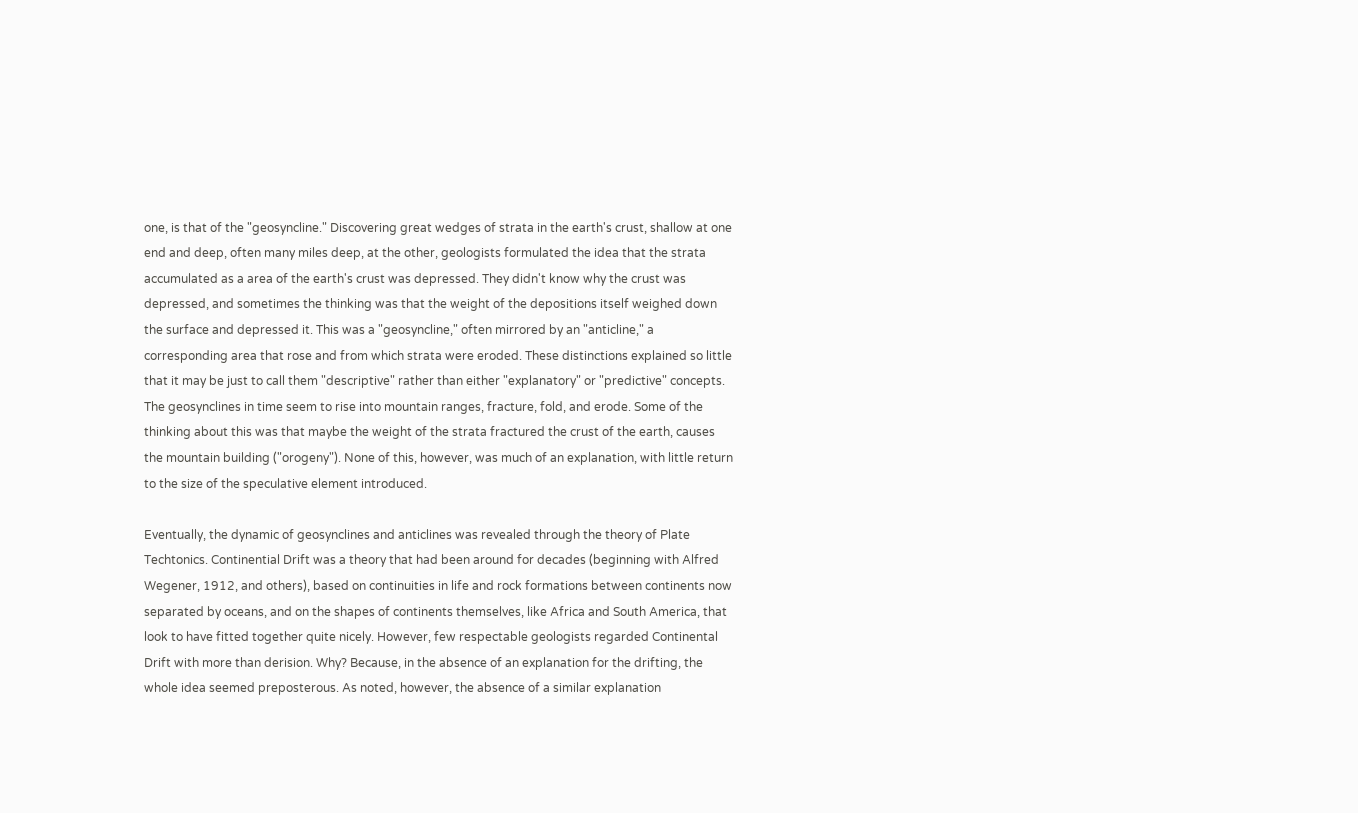one, is that of the "geosyncline." Discovering great wedges of strata in the earth's crust, shallow at one end and deep, often many miles deep, at the other, geologists formulated the idea that the strata accumulated as a area of the earth's crust was depressed. They didn't know why the crust was depressed, and sometimes the thinking was that the weight of the depositions itself weighed down the surface and depressed it. This was a "geosyncline," often mirrored by an "anticline," a corresponding area that rose and from which strata were eroded. These distinctions explained so little that it may be just to call them "descriptive" rather than either "explanatory" or "predictive" concepts. The geosynclines in time seem to rise into mountain ranges, fracture, fold, and erode. Some of the thinking about this was that maybe the weight of the strata fractured the crust of the earth, causes the mountain building ("orogeny"). None of this, however, was much of an explanation, with little return to the size of the speculative element introduced.

Eventually, the dynamic of geosynclines and anticlines was revealed through the theory of Plate Techtonics. Continential Drift was a theory that had been around for decades (beginning with Alfred Wegener, 1912, and others), based on continuities in life and rock formations between continents now separated by oceans, and on the shapes of continents themselves, like Africa and South America, that look to have fitted together quite nicely. However, few respectable geologists regarded Continental Drift with more than derision. Why? Because, in the absence of an explanation for the drifting, the whole idea seemed preposterous. As noted, however, the absence of a similar explanation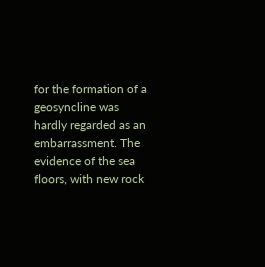for the formation of a geosyncline was hardly regarded as an embarrassment. The evidence of the sea floors, with new rock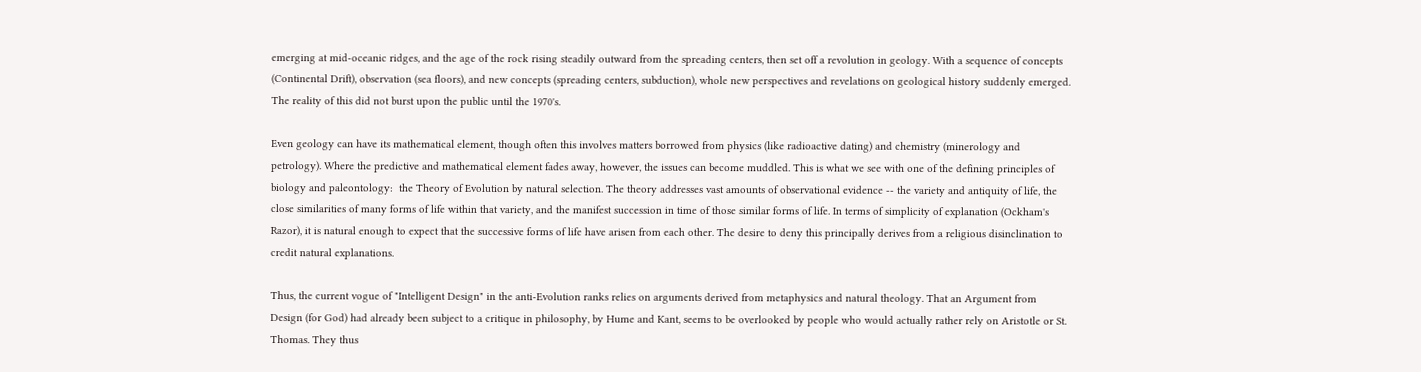emerging at mid-oceanic ridges, and the age of the rock rising steadily outward from the spreading centers, then set off a revolution in geology. With a sequence of concepts (Continental Drift), observation (sea floors), and new concepts (spreading centers, subduction), whole new perspectives and revelations on geological history suddenly emerged. The reality of this did not burst upon the public until the 1970's.

Even geology can have its mathematical element, though often this involves matters borrowed from physics (like radioactive dating) and chemistry (minerology and petrology). Where the predictive and mathematical element fades away, however, the issues can become muddled. This is what we see with one of the defining principles of biology and paleontology:  the Theory of Evolution by natural selection. The theory addresses vast amounts of observational evidence -- the variety and antiquity of life, the close similarities of many forms of life within that variety, and the manifest succession in time of those similar forms of life. In terms of simplicity of explanation (Ockham's Razor), it is natural enough to expect that the successive forms of life have arisen from each other. The desire to deny this principally derives from a religious disinclination to credit natural explanations.

Thus, the current vogue of "Intelligent Design" in the anti-Evolution ranks relies on arguments derived from metaphysics and natural theology. That an Argument from Design (for God) had already been subject to a critique in philosophy, by Hume and Kant, seems to be overlooked by people who would actually rather rely on Aristotle or St. Thomas. They thus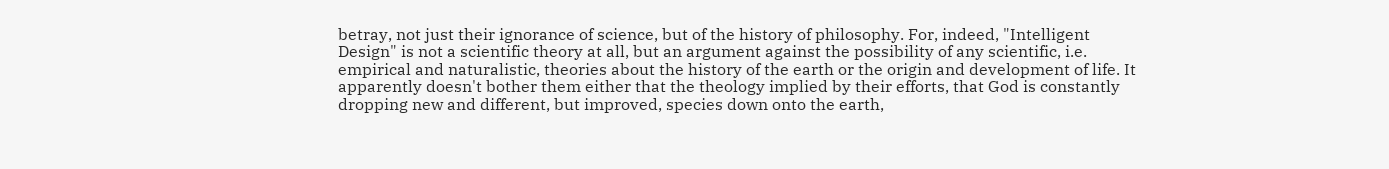betray, not just their ignorance of science, but of the history of philosophy. For, indeed, "Intelligent Design" is not a scientific theory at all, but an argument against the possibility of any scientific, i.e. empirical and naturalistic, theories about the history of the earth or the origin and development of life. It apparently doesn't bother them either that the theology implied by their efforts, that God is constantly dropping new and different, but improved, species down onto the earth,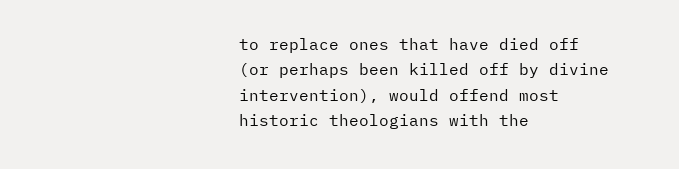to replace ones that have died off (or perhaps been killed off by divine intervention), would offend most historic theologians with the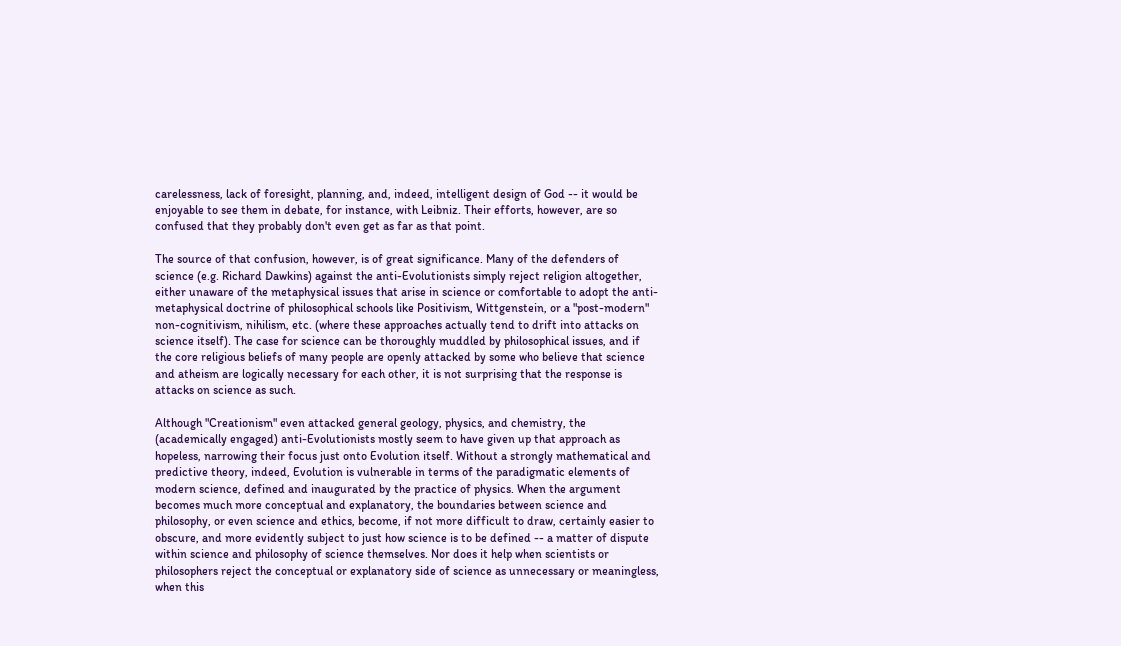carelessness, lack of foresight, planning, and, indeed, intelligent design of God -- it would be enjoyable to see them in debate, for instance, with Leibniz. Their efforts, however, are so confused that they probably don't even get as far as that point.

The source of that confusion, however, is of great significance. Many of the defenders of science (e.g. Richard Dawkins) against the anti-Evolutionists simply reject religion altogether, either unaware of the metaphysical issues that arise in science or comfortable to adopt the anti-metaphysical doctrine of philosophical schools like Positivism, Wittgenstein, or a "post-modern" non-cognitivism, nihilism, etc. (where these approaches actually tend to drift into attacks on science itself). The case for science can be thoroughly muddled by philosophical issues, and if the core religious beliefs of many people are openly attacked by some who believe that science and atheism are logically necessary for each other, it is not surprising that the response is attacks on science as such.

Although "Creationism" even attacked general geology, physics, and chemistry, the (academically engaged) anti-Evolutionists mostly seem to have given up that approach as hopeless, narrowing their focus just onto Evolution itself. Without a strongly mathematical and predictive theory, indeed, Evolution is vulnerable in terms of the paradigmatic elements of modern science, defined and inaugurated by the practice of physics. When the argument becomes much more conceptual and explanatory, the boundaries between science and philosophy, or even science and ethics, become, if not more difficult to draw, certainly easier to obscure, and more evidently subject to just how science is to be defined -- a matter of dispute within science and philosophy of science themselves. Nor does it help when scientists or philosophers reject the conceptual or explanatory side of science as unnecessary or meaningless, when this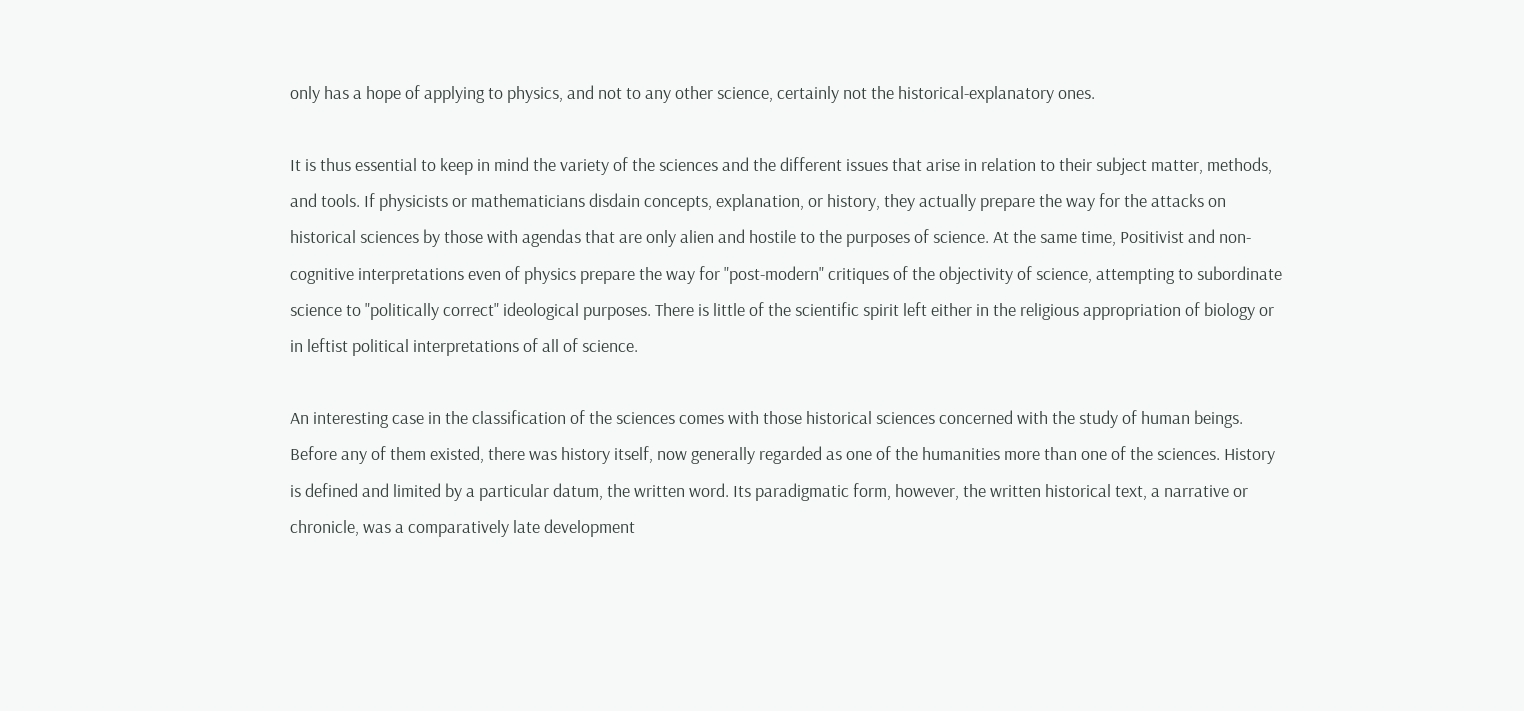only has a hope of applying to physics, and not to any other science, certainly not the historical-explanatory ones.

It is thus essential to keep in mind the variety of the sciences and the different issues that arise in relation to their subject matter, methods, and tools. If physicists or mathematicians disdain concepts, explanation, or history, they actually prepare the way for the attacks on historical sciences by those with agendas that are only alien and hostile to the purposes of science. At the same time, Positivist and non-cognitive interpretations even of physics prepare the way for "post-modern" critiques of the objectivity of science, attempting to subordinate science to "politically correct" ideological purposes. There is little of the scientific spirit left either in the religious appropriation of biology or in leftist political interpretations of all of science.

An interesting case in the classification of the sciences comes with those historical sciences concerned with the study of human beings. Before any of them existed, there was history itself, now generally regarded as one of the humanities more than one of the sciences. History is defined and limited by a particular datum, the written word. Its paradigmatic form, however, the written historical text, a narrative or chronicle, was a comparatively late development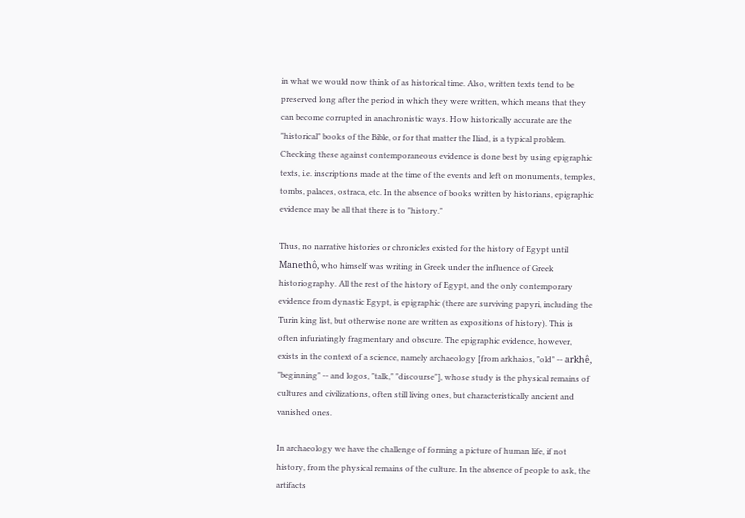in what we would now think of as historical time. Also, written texts tend to be preserved long after the period in which they were written, which means that they can become corrupted in anachronistic ways. How historically accurate are the "historical" books of the Bible, or for that matter the Iliad, is a typical problem. Checking these against contemporaneous evidence is done best by using epigraphic texts, i.e. inscriptions made at the time of the events and left on monuments, temples, tombs, palaces, ostraca, etc. In the absence of books written by historians, epigraphic evidence may be all that there is to "history."

Thus, no narrative histories or chronicles existed for the history of Egypt until Manethô, who himself was writing in Greek under the influence of Greek historiography. All the rest of the history of Egypt, and the only contemporary evidence from dynastic Egypt, is epigraphic (there are surviving papyri, including the Turin king list, but otherwise none are written as expositions of history). This is often infuriatingly fragmentary and obscure. The epigraphic evidence, however, exists in the context of a science, namely archaeology [from arkhaios, "old" -- arkhê, "beginning" -- and logos, "talk," "discourse"], whose study is the physical remains of cultures and civilizations, often still living ones, but characteristically ancient and vanished ones.

In archaeology we have the challenge of forming a picture of human life, if not history, from the physical remains of the culture. In the absence of people to ask, the artifacts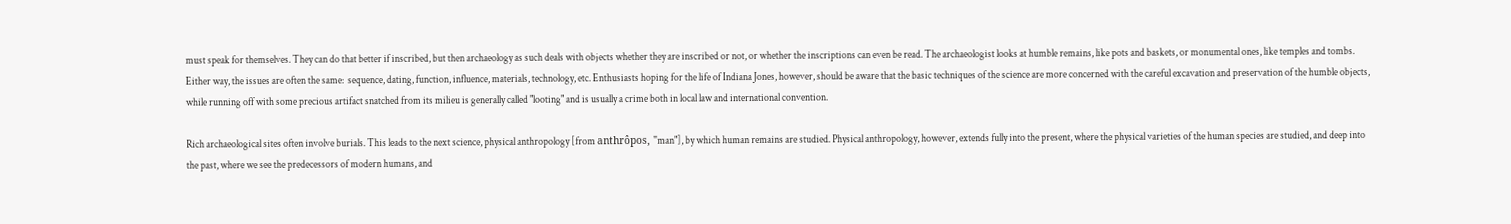must speak for themselves. They can do that better if inscribed, but then archaeology as such deals with objects whether they are inscribed or not, or whether the inscriptions can even be read. The archaeologist looks at humble remains, like pots and baskets, or monumental ones, like temples and tombs. Either way, the issues are often the same:  sequence, dating, function, influence, materials, technology, etc. Enthusiasts hoping for the life of Indiana Jones, however, should be aware that the basic techniques of the science are more concerned with the careful excavation and preservation of the humble objects, while running off with some precious artifact snatched from its milieu is generally called "looting" and is usually a crime both in local law and international convention.

Rich archaeological sites often involve burials. This leads to the next science, physical anthropology [from anthrôpos, "man"], by which human remains are studied. Physical anthropology, however, extends fully into the present, where the physical varieties of the human species are studied, and deep into the past, where we see the predecessors of modern humans, and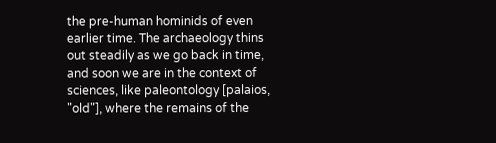the pre-human hominids of even earlier time. The archaeology thins out steadily as we go back in time, and soon we are in the context of sciences, like paleontology [palaios, "old"], where the remains of the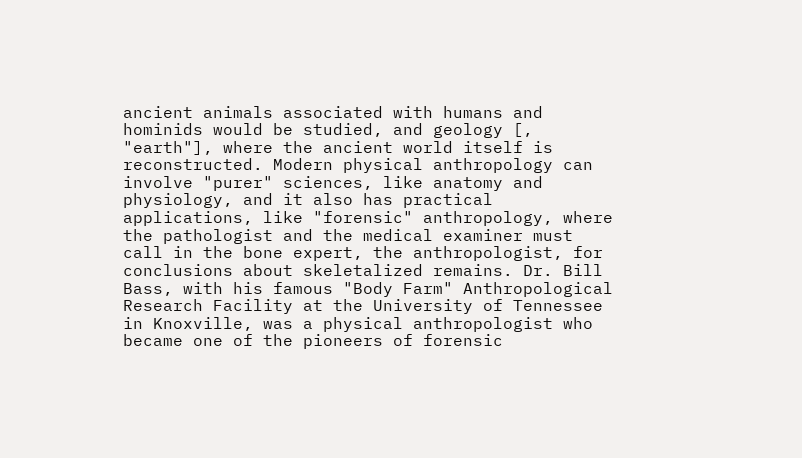ancient animals associated with humans and hominids would be studied, and geology [, "earth"], where the ancient world itself is reconstructed. Modern physical anthropology can involve "purer" sciences, like anatomy and physiology, and it also has practical applications, like "forensic" anthropology, where the pathologist and the medical examiner must call in the bone expert, the anthropologist, for conclusions about skeletalized remains. Dr. Bill Bass, with his famous "Body Farm" Anthropological Research Facility at the University of Tennessee in Knoxville, was a physical anthropologist who became one of the pioneers of forensic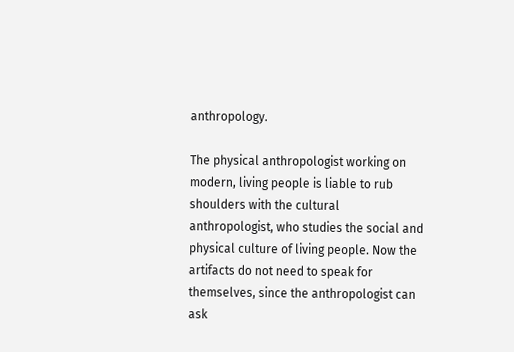anthropology.

The physical anthropologist working on modern, living people is liable to rub shoulders with the cultural anthropologist, who studies the social and physical culture of living people. Now the artifacts do not need to speak for themselves, since the anthropologist can ask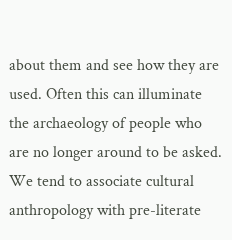about them and see how they are used. Often this can illuminate the archaeology of people who are no longer around to be asked. We tend to associate cultural anthropology with pre-literate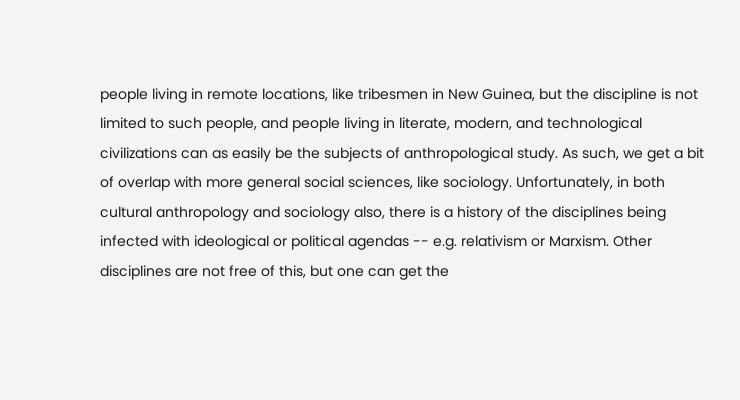people living in remote locations, like tribesmen in New Guinea, but the discipline is not limited to such people, and people living in literate, modern, and technological civilizations can as easily be the subjects of anthropological study. As such, we get a bit of overlap with more general social sciences, like sociology. Unfortunately, in both cultural anthropology and sociology also, there is a history of the disciplines being infected with ideological or political agendas -- e.g. relativism or Marxism. Other disciplines are not free of this, but one can get the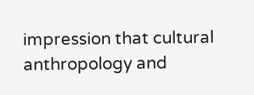impression that cultural anthropology and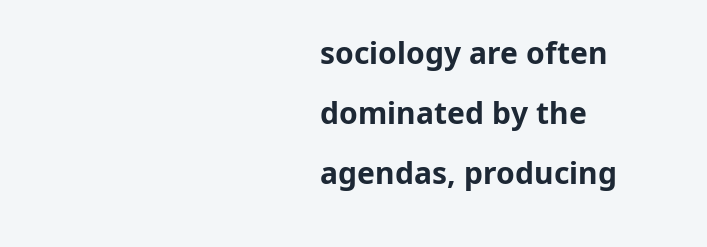sociology are often dominated by the agendas, producing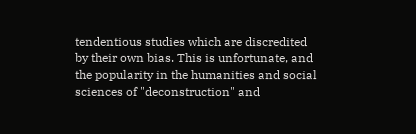tendentious studies which are discredited by their own bias. This is unfortunate, and the popularity in the humanities and social sciences of "deconstruction" and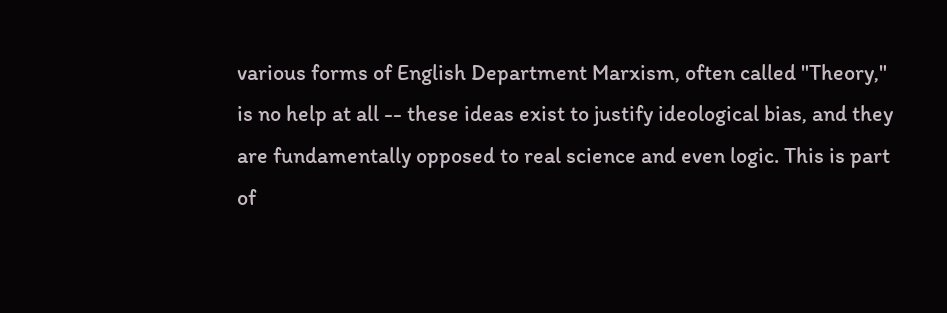various forms of English Department Marxism, often called "Theory," is no help at all -- these ideas exist to justify ideological bias, and they are fundamentally opposed to real science and even logic. This is part of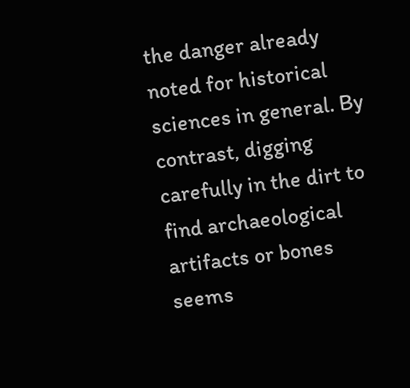the danger already noted for historical sciences in general. By contrast, digging carefully in the dirt to find archaeological artifacts or bones seems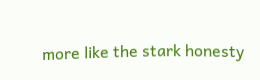more like the stark honesty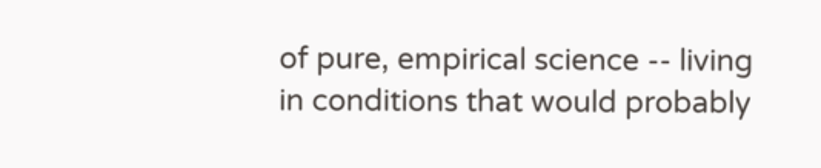of pure, empirical science -- living in conditions that would probably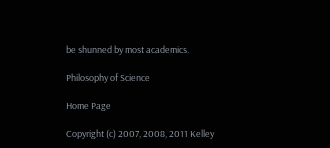be shunned by most academics.

Philosophy of Science

Home Page

Copyright (c) 2007, 2008, 2011 Kelley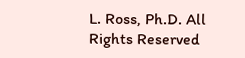L. Ross, Ph.D. All Rights Reserved